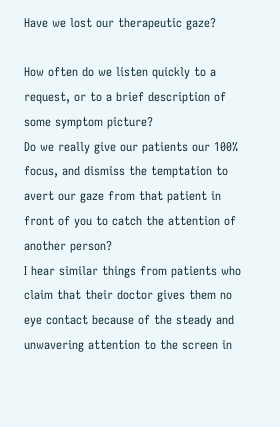Have we lost our therapeutic gaze?

How often do we listen quickly to a request, or to a brief description of some symptom picture?
Do we really give our patients our 100% focus, and dismiss the temptation to avert our gaze from that patient in front of you to catch the attention of another person?
I hear similar things from patients who claim that their doctor gives them no eye contact because of the steady and unwavering attention to the screen in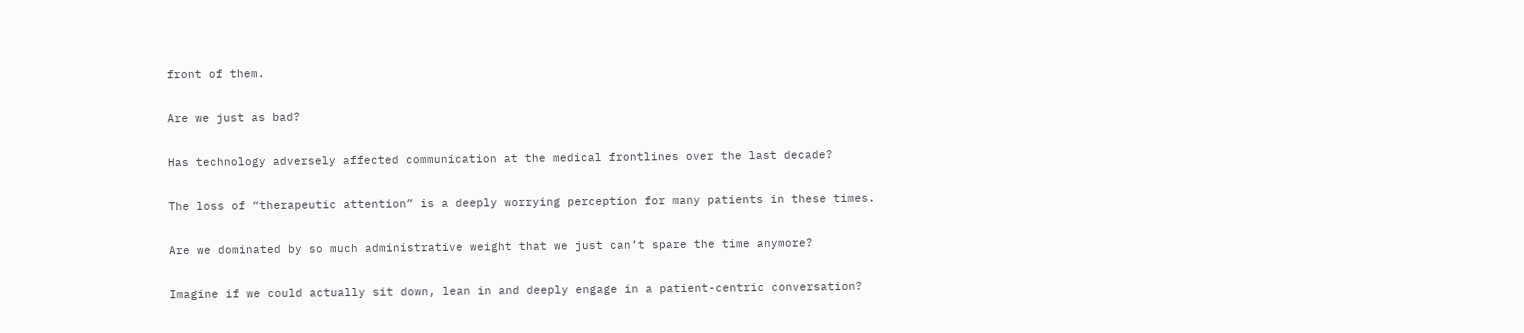front of them.

Are we just as bad?

Has technology adversely affected communication at the medical frontlines over the last decade?

The loss of “therapeutic attention” is a deeply worrying perception for many patients in these times.

Are we dominated by so much administrative weight that we just can’t spare the time anymore?

Imagine if we could actually sit down, lean in and deeply engage in a patient-centric conversation?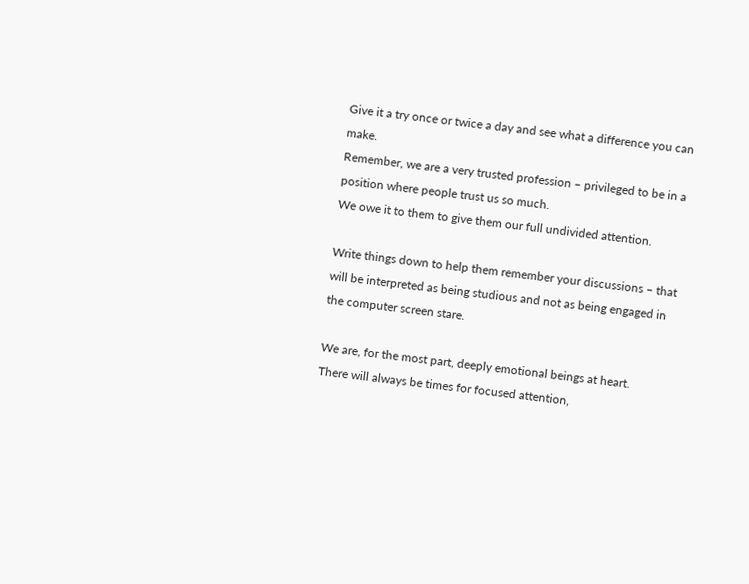Give it a try once or twice a day and see what a difference you can make.
Remember, we are a very trusted profession – privileged to be in a position where people trust us so much.
We owe it to them to give them our full undivided attention.

Write things down to help them remember your discussions – that will be interpreted as being studious and not as being engaged in the computer screen stare.

We are, for the most part, deeply emotional beings at heart.
There will always be times for focused attention,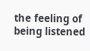the feeling of being listened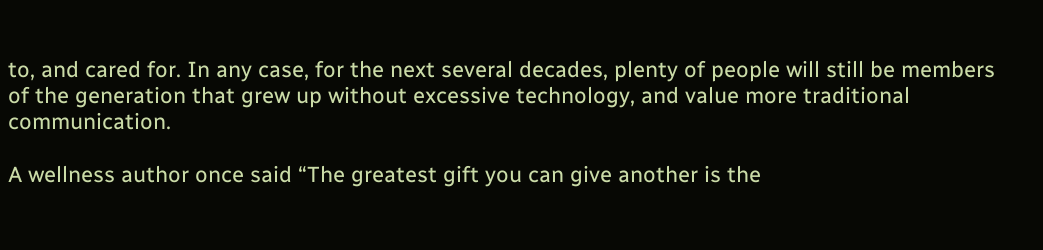to, and cared for. In any case, for the next several decades, plenty of people will still be members of the generation that grew up without excessive technology, and value more traditional communication.

A wellness author once said “The greatest gift you can give another is the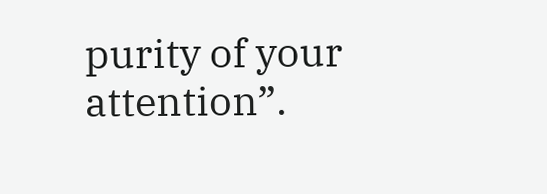purity of your attention”.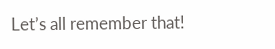Let’s all remember that!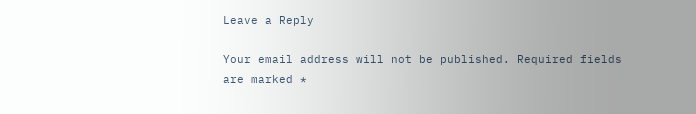Leave a Reply

Your email address will not be published. Required fields are marked *